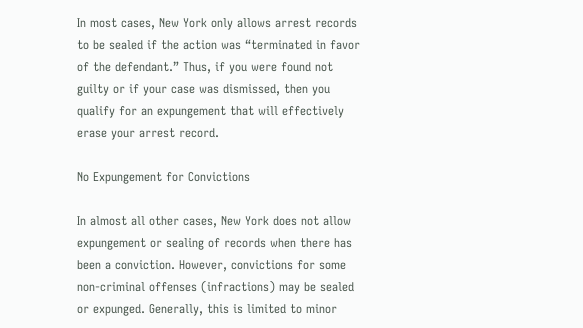In most cases, New York only allows arrest records to be sealed if the action was “terminated in favor of the defendant.” Thus, if you were found not guilty or if your case was dismissed, then you qualify for an expungement that will effectively erase your arrest record.

No Expungement for Convictions

In almost all other cases, New York does not allow expungement or sealing of records when there has been a conviction. However, convictions for some non-criminal offenses (infractions) may be sealed or expunged. Generally, this is limited to minor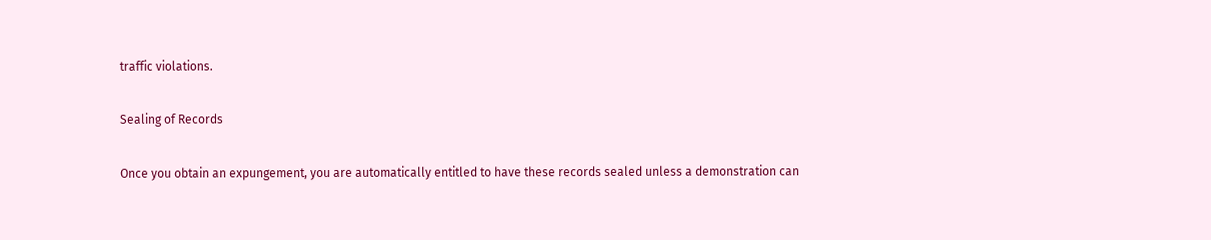traffic violations.

Sealing of Records

Once you obtain an expungement, you are automatically entitled to have these records sealed unless a demonstration can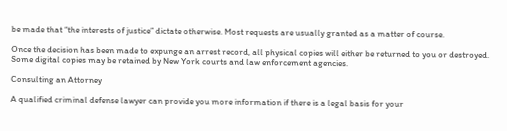be made that “the interests of justice” dictate otherwise. Most requests are usually granted as a matter of course.

Once the decision has been made to expunge an arrest record, all physical copies will either be returned to you or destroyed. Some digital copies may be retained by New York courts and law enforcement agencies.

Consulting an Attorney

A qualified criminal defense lawyer can provide you more information if there is a legal basis for your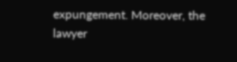expungement. Moreover, the lawyer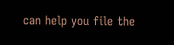can help you file the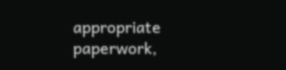appropriate paperwork,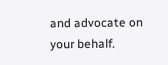and advocate on your behalf.